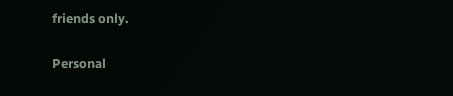friends only.

Personal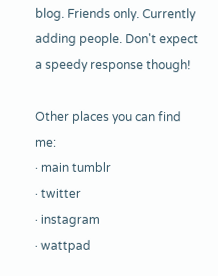blog. Friends only. Currently adding people. Don't expect a speedy response though!

Other places you can find me:
· main tumblr
· twitter
· instagram
· wattpad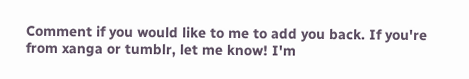Comment if you would like to me to add you back. If you're from xanga or tumblr, let me know! I'm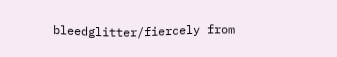bleedglitter/fiercely from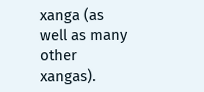xanga (as well as many other xangas).